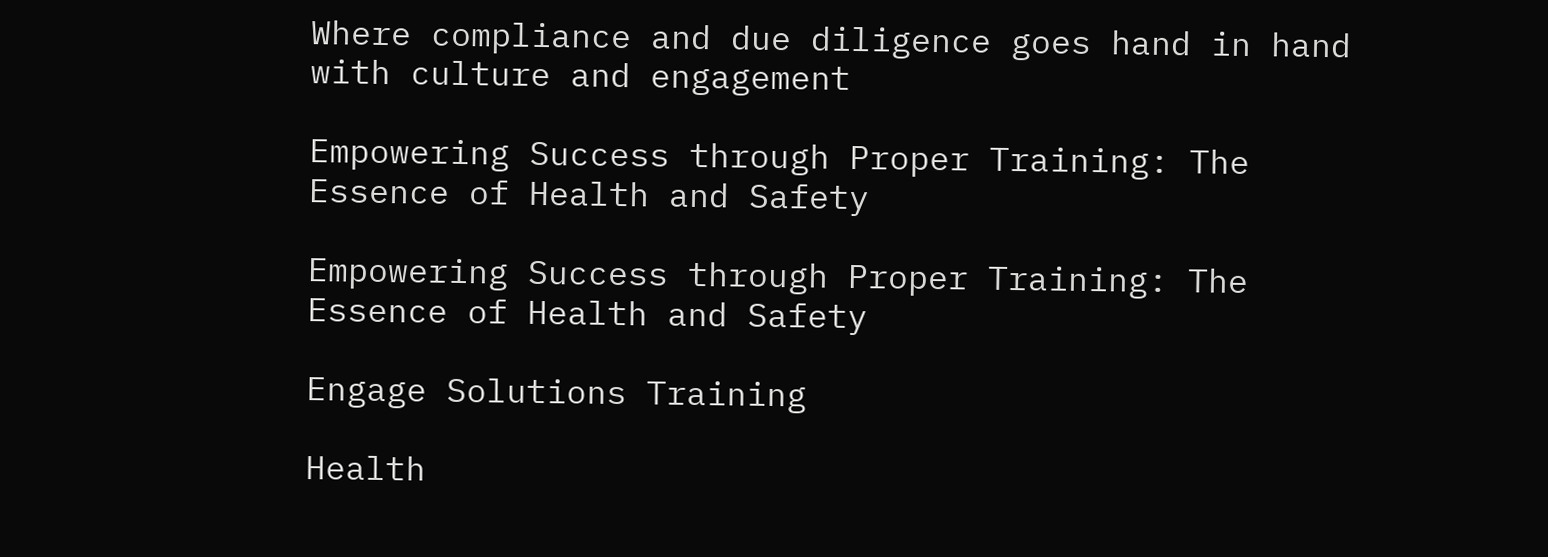Where compliance and due diligence goes hand in hand with culture and engagement

Empowering Success through Proper Training: The Essence of Health and Safety

Empowering Success through Proper Training: The Essence of Health and Safety

Engage Solutions Training

Health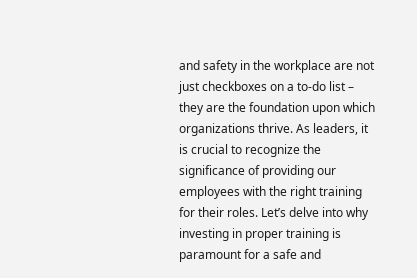and safety in the workplace are not just checkboxes on a to-do list – they are the foundation upon which organizations thrive. As leaders, it is crucial to recognize the significance of providing our employees with the right training for their roles. Let’s delve into why investing in proper training is paramount for a safe and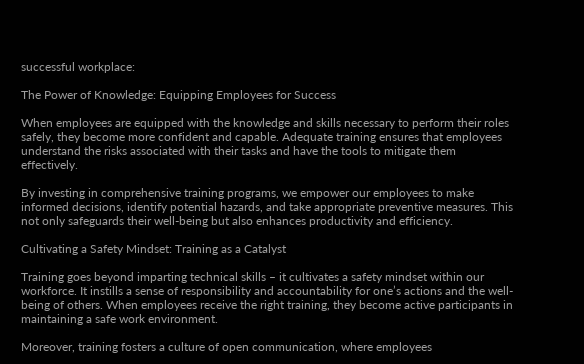successful workplace:

The Power of Knowledge: Equipping Employees for Success

When employees are equipped with the knowledge and skills necessary to perform their roles safely, they become more confident and capable. Adequate training ensures that employees understand the risks associated with their tasks and have the tools to mitigate them effectively.

By investing in comprehensive training programs, we empower our employees to make informed decisions, identify potential hazards, and take appropriate preventive measures. This not only safeguards their well-being but also enhances productivity and efficiency.

Cultivating a Safety Mindset: Training as a Catalyst

Training goes beyond imparting technical skills – it cultivates a safety mindset within our workforce. It instills a sense of responsibility and accountability for one’s actions and the well-being of others. When employees receive the right training, they become active participants in maintaining a safe work environment.

Moreover, training fosters a culture of open communication, where employees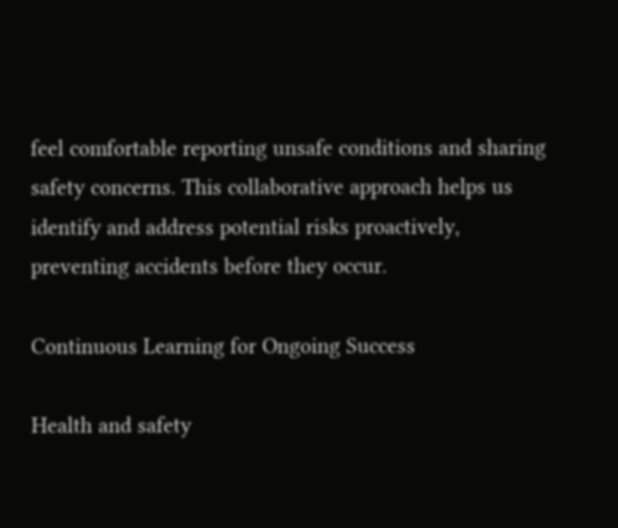feel comfortable reporting unsafe conditions and sharing safety concerns. This collaborative approach helps us identify and address potential risks proactively, preventing accidents before they occur.

Continuous Learning for Ongoing Success

Health and safety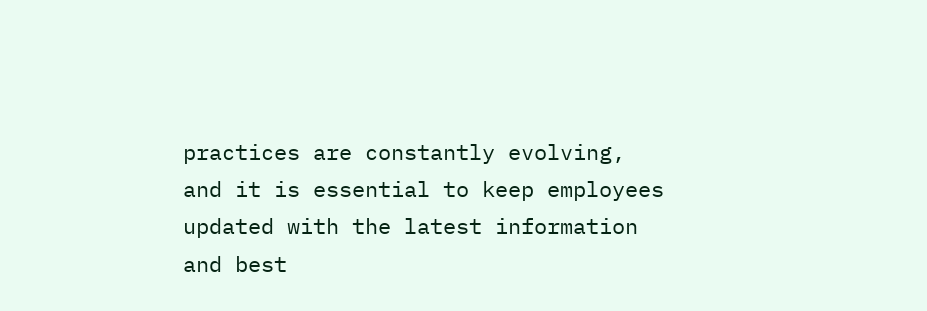practices are constantly evolving, and it is essential to keep employees updated with the latest information and best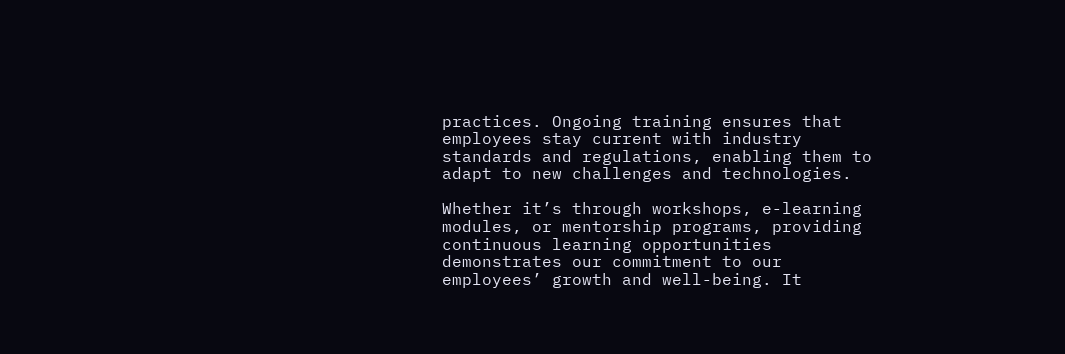practices. Ongoing training ensures that employees stay current with industry standards and regulations, enabling them to adapt to new challenges and technologies.

Whether it’s through workshops, e-learning modules, or mentorship programs, providing continuous learning opportunities demonstrates our commitment to our employees’ growth and well-being. It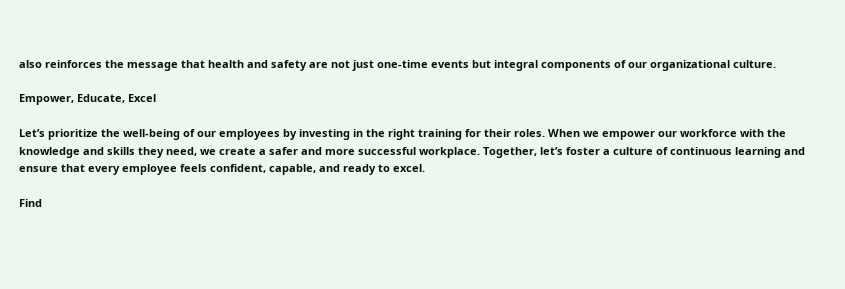also reinforces the message that health and safety are not just one-time events but integral components of our organizational culture.

Empower, Educate, Excel

Let’s prioritize the well-being of our employees by investing in the right training for their roles. When we empower our workforce with the knowledge and skills they need, we create a safer and more successful workplace. Together, let’s foster a culture of continuous learning and ensure that every employee feels confident, capable, and ready to excel.

Find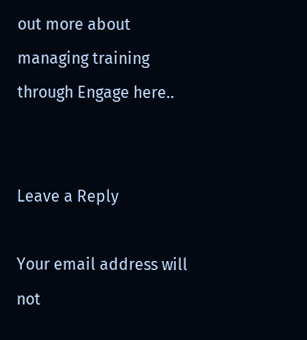out more about managing training through Engage here..


Leave a Reply

Your email address will not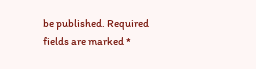be published. Required fields are marked *